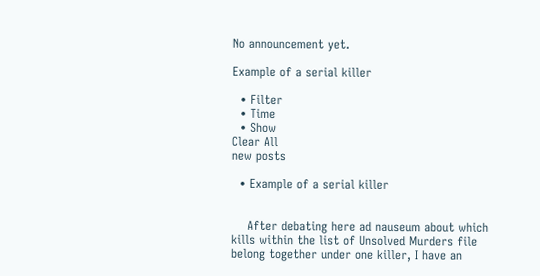No announcement yet.

Example of a serial killer

  • Filter
  • Time
  • Show
Clear All
new posts

  • Example of a serial killer


    After debating here ad nauseum about which kills within the list of Unsolved Murders file belong together under one killer, I have an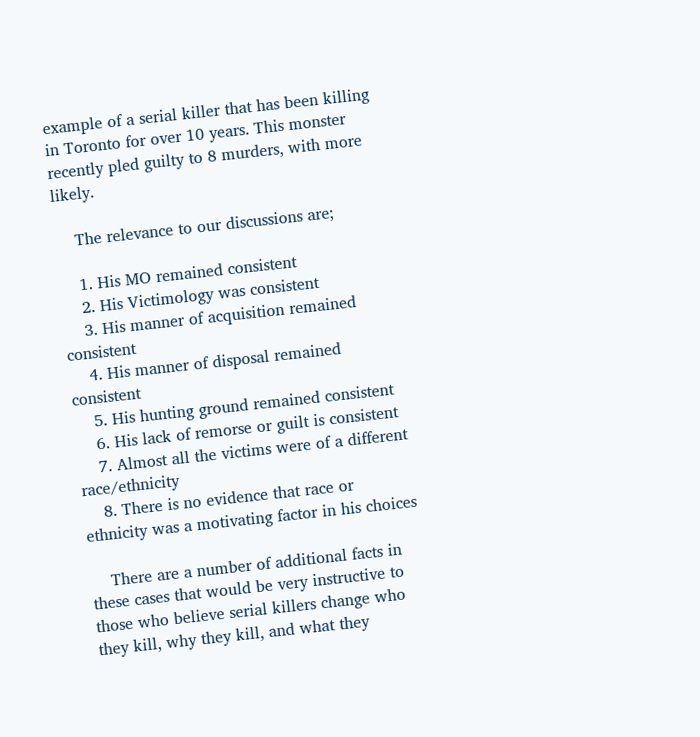example of a serial killer that has been killing in Toronto for over 10 years. This monster recently pled guilty to 8 murders, with more likely.

    The relevance to our discussions are;

    1. His MO remained consistent
    2. His Victimology was consistent
    3. His manner of acquisition remained consistent
    4. His manner of disposal remained consistent
    5. His hunting ground remained consistent
    6. His lack of remorse or guilt is consistent
    7. Almost all the victims were of a different race/ethnicity
    8. There is no evidence that race or ethnicity was a motivating factor in his choices

    There are a number of additional facts in these cases that would be very instructive to those who believe serial killers change who they kill, why they kill, and what they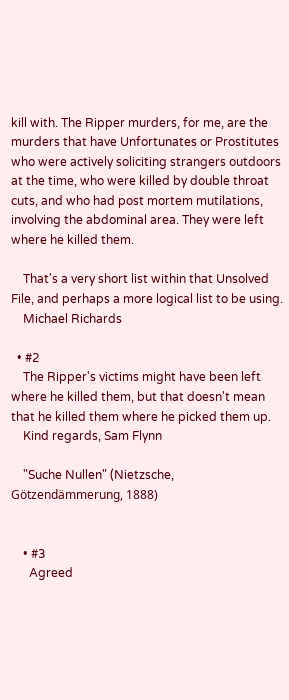kill with. The Ripper murders, for me, are the murders that have Unfortunates or Prostitutes who were actively soliciting strangers outdoors at the time, who were killed by double throat cuts, and who had post mortem mutilations, involving the abdominal area. They were left where he killed them.

    That's a very short list within that Unsolved File, and perhaps a more logical list to be using.
    Michael Richards

  • #2
    The Ripper's victims might have been left where he killed them, but that doesn't mean that he killed them where he picked them up.
    Kind regards, Sam Flynn

    "Suche Nullen" (Nietzsche, Götzendämmerung, 1888)


    • #3
      Agreed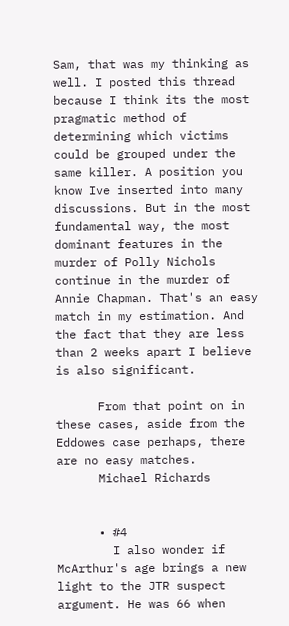Sam, that was my thinking as well. I posted this thread because I think its the most pragmatic method of determining which victims could be grouped under the same killer. A position you know Ive inserted into many discussions. But in the most fundamental way, the most dominant features in the murder of Polly Nichols continue in the murder of Annie Chapman. That's an easy match in my estimation. And the fact that they are less than 2 weeks apart I believe is also significant.

      From that point on in these cases, aside from the Eddowes case perhaps, there are no easy matches.
      Michael Richards


      • #4
        I also wonder if McArthur's age brings a new light to the JTR suspect argument. He was 66 when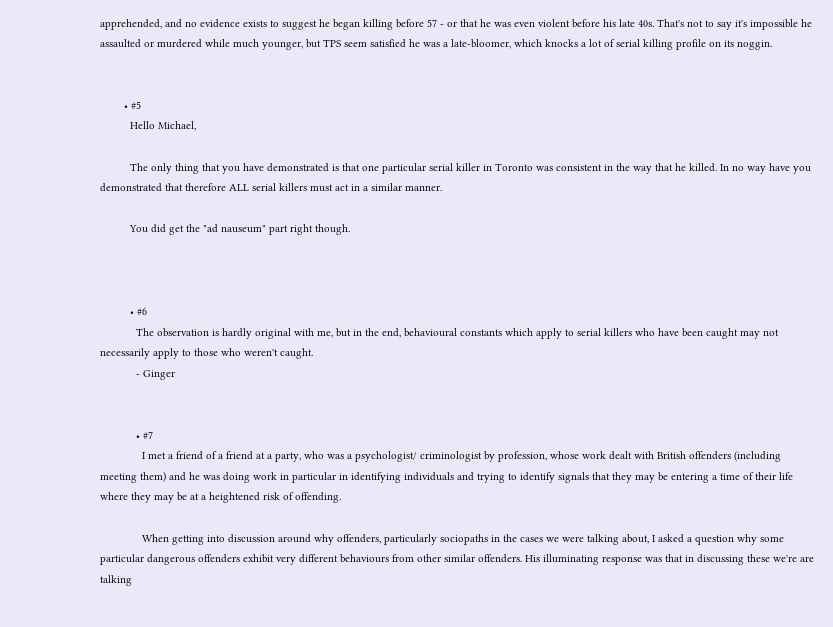apprehended, and no evidence exists to suggest he began killing before 57 - or that he was even violent before his late 40s. That's not to say it's impossible he assaulted or murdered while much younger, but TPS seem satisfied he was a late-bloomer, which knocks a lot of serial killing profile on its noggin.


        • #5
          Hello Michael,

          The only thing that you have demonstrated is that one particular serial killer in Toronto was consistent in the way that he killed. In no way have you demonstrated that therefore ALL serial killers must act in a similar manner.

          You did get the "ad nauseum" part right though.



          • #6
            The observation is hardly original with me, but in the end, behavioural constants which apply to serial killers who have been caught may not necessarily apply to those who weren't caught.
            - Ginger


            • #7
              I met a friend of a friend at a party, who was a psychologist/ criminologist by profession, whose work dealt with British offenders (including meeting them) and he was doing work in particular in identifying individuals and trying to identify signals that they may be entering a time of their life where they may be at a heightened risk of offending.

              When getting into discussion around why offenders, particularly sociopaths in the cases we were talking about, I asked a question why some particular dangerous offenders exhibit very different behaviours from other similar offenders. His illuminating response was that in discussing these we're are talking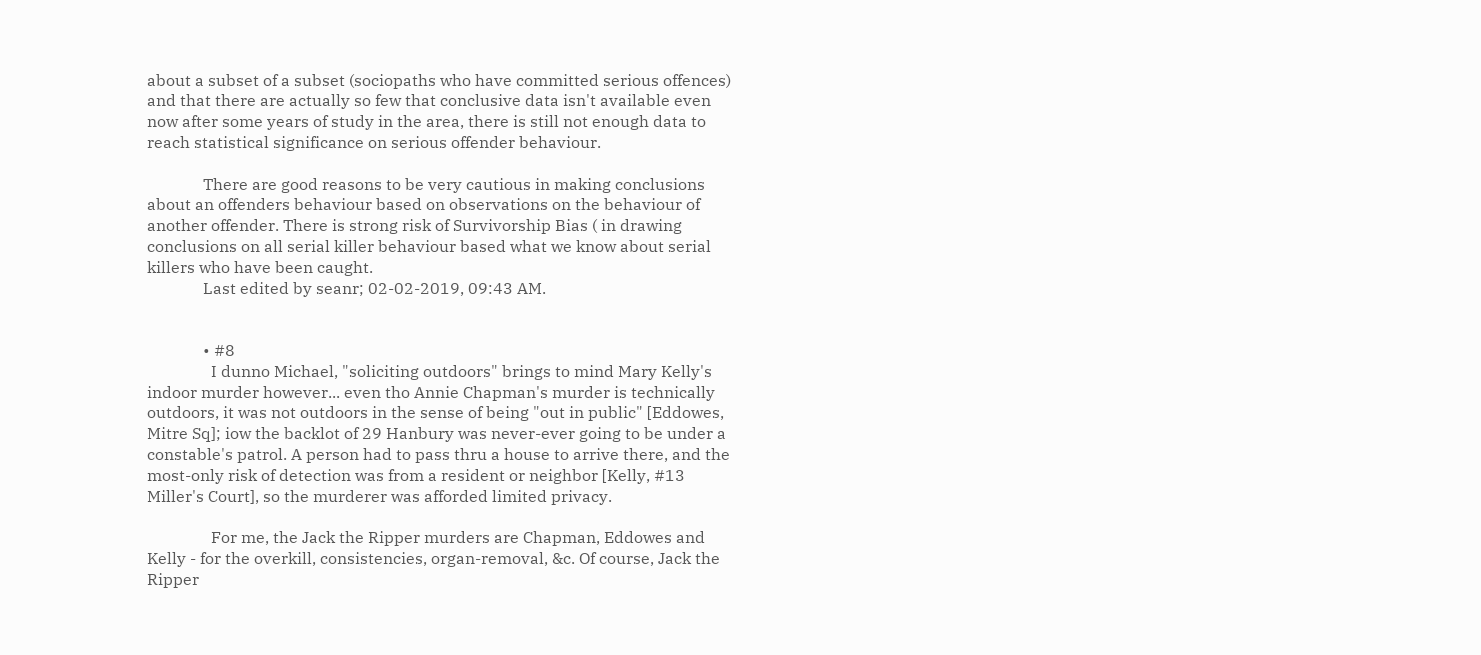about a subset of a subset (sociopaths who have committed serious offences) and that there are actually so few that conclusive data isn't available even now after some years of study in the area, there is still not enough data to reach statistical significance on serious offender behaviour.

              There are good reasons to be very cautious in making conclusions about an offenders behaviour based on observations on the behaviour of another offender. There is strong risk of Survivorship Bias ( in drawing conclusions on all serial killer behaviour based what we know about serial killers who have been caught.
              Last edited by seanr; 02-02-2019, 09:43 AM.


              • #8
                I dunno Michael, "soliciting outdoors" brings to mind Mary Kelly's indoor murder however... even tho Annie Chapman's murder is technically outdoors, it was not outdoors in the sense of being "out in public" [Eddowes, Mitre Sq]; iow the backlot of 29 Hanbury was never-ever going to be under a constable's patrol. A person had to pass thru a house to arrive there, and the most-only risk of detection was from a resident or neighbor [Kelly, #13 Miller's Court], so the murderer was afforded limited privacy.

                For me, the Jack the Ripper murders are Chapman, Eddowes and Kelly - for the overkill, consistencies, organ-removal, &c. Of course, Jack the Ripper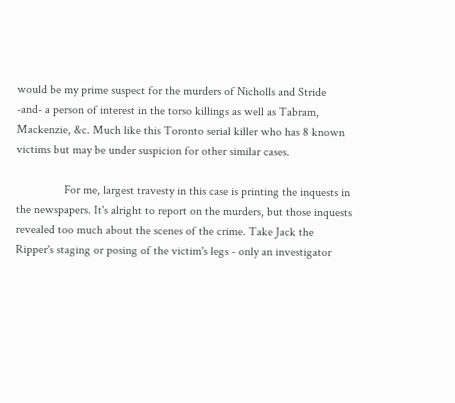would be my prime suspect for the murders of Nicholls and Stride -and- a person of interest in the torso killings as well as Tabram, Mackenzie, &c. Much like this Toronto serial killer who has 8 known victims but may be under suspicion for other similar cases.

                For me, largest travesty in this case is printing the inquests in the newspapers. It's alright to report on the murders, but those inquests revealed too much about the scenes of the crime. Take Jack the Ripper's staging or posing of the victim's legs - only an investigator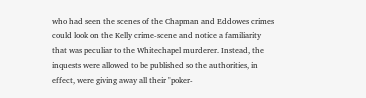who had seen the scenes of the Chapman and Eddowes crimes could look on the Kelly crime-scene and notice a familiarity that was peculiar to the Whitechapel murderer. Instead, the inquests were allowed to be published so the authorities, in effect, were giving away all their "poker-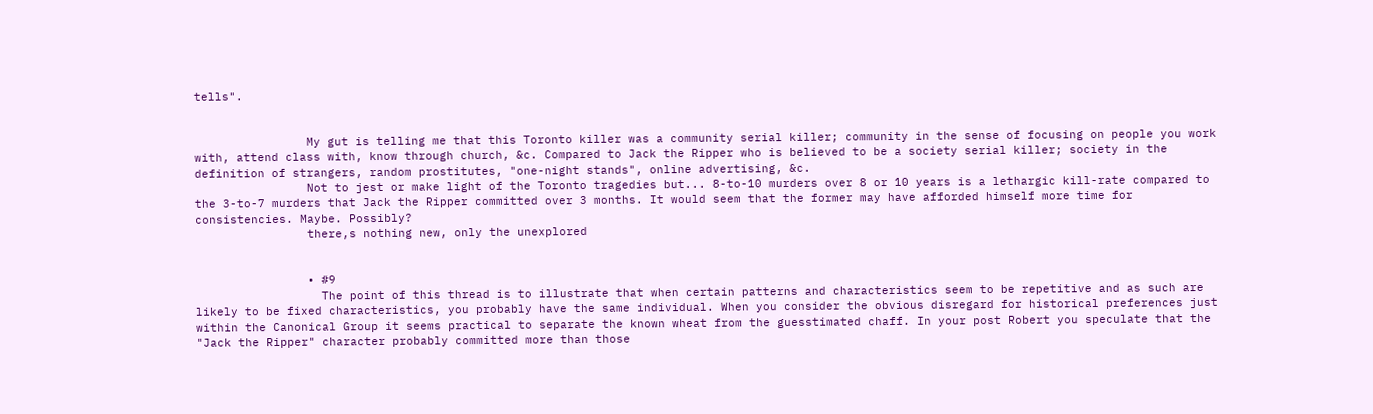tells".


                My gut is telling me that this Toronto killer was a community serial killer; community in the sense of focusing on people you work with, attend class with, know through church, &c. Compared to Jack the Ripper who is believed to be a society serial killer; society in the definition of strangers, random prostitutes, "one-night stands", online advertising, &c.
                Not to jest or make light of the Toronto tragedies but... 8-to-10 murders over 8 or 10 years is a lethargic kill-rate compared to the 3-to-7 murders that Jack the Ripper committed over 3 months. It would seem that the former may have afforded himself more time for consistencies. Maybe. Possibly?
                there,s nothing new, only the unexplored


                • #9
                  The point of this thread is to illustrate that when certain patterns and characteristics seem to be repetitive and as such are likely to be fixed characteristics, you probably have the same individual. When you consider the obvious disregard for historical preferences just within the Canonical Group it seems practical to separate the known wheat from the guesstimated chaff. In your post Robert you speculate that the "Jack the Ripper" character probably committed more than those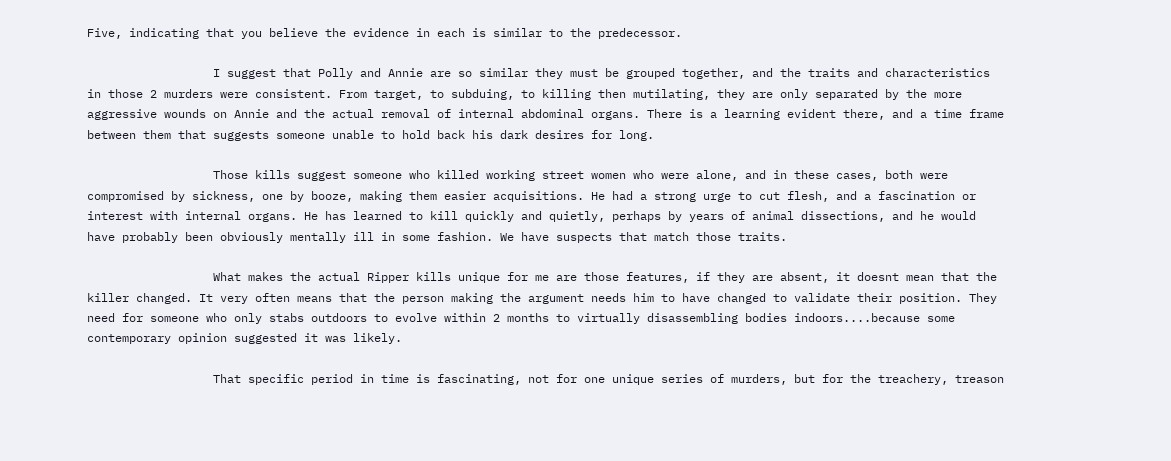Five, indicating that you believe the evidence in each is similar to the predecessor.

                  I suggest that Polly and Annie are so similar they must be grouped together, and the traits and characteristics in those 2 murders were consistent. From target, to subduing, to killing then mutilating, they are only separated by the more aggressive wounds on Annie and the actual removal of internal abdominal organs. There is a learning evident there, and a time frame between them that suggests someone unable to hold back his dark desires for long.

                  Those kills suggest someone who killed working street women who were alone, and in these cases, both were compromised by sickness, one by booze, making them easier acquisitions. He had a strong urge to cut flesh, and a fascination or interest with internal organs. He has learned to kill quickly and quietly, perhaps by years of animal dissections, and he would have probably been obviously mentally ill in some fashion. We have suspects that match those traits.

                  What makes the actual Ripper kills unique for me are those features, if they are absent, it doesnt mean that the killer changed. It very often means that the person making the argument needs him to have changed to validate their position. They need for someone who only stabs outdoors to evolve within 2 months to virtually disassembling bodies indoors....because some contemporary opinion suggested it was likely.

                  That specific period in time is fascinating, not for one unique series of murders, but for the treachery, treason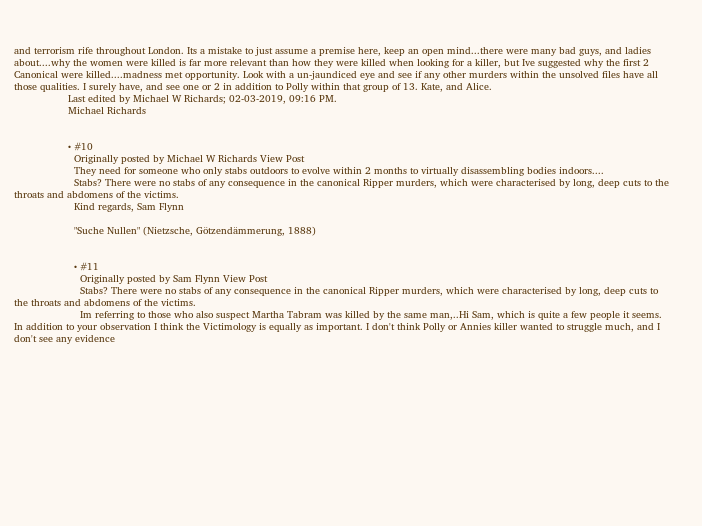and terrorism rife throughout London. Its a mistake to just assume a premise here, keep an open mind...there were many bad guys, and ladies about....why the women were killed is far more relevant than how they were killed when looking for a killer, but Ive suggested why the first 2 Canonical were killed....madness met opportunity. Look with a un-jaundiced eye and see if any other murders within the unsolved files have all those qualities. I surely have, and see one or 2 in addition to Polly within that group of 13. Kate, and Alice.
                  Last edited by Michael W Richards; 02-03-2019, 09:16 PM.
                  Michael Richards


                  • #10
                    Originally posted by Michael W Richards View Post
                    They need for someone who only stabs outdoors to evolve within 2 months to virtually disassembling bodies indoors....
                    Stabs? There were no stabs of any consequence in the canonical Ripper murders, which were characterised by long, deep cuts to the throats and abdomens of the victims.
                    Kind regards, Sam Flynn

                    "Suche Nullen" (Nietzsche, Götzendämmerung, 1888)


                    • #11
                      Originally posted by Sam Flynn View Post
                      Stabs? There were no stabs of any consequence in the canonical Ripper murders, which were characterised by long, deep cuts to the throats and abdomens of the victims.
                      Im referring to those who also suspect Martha Tabram was killed by the same man,..Hi Sam, which is quite a few people it seems. In addition to your observation I think the Victimology is equally as important. I don't think Polly or Annies killer wanted to struggle much, and I don't see any evidence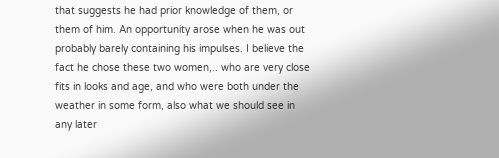that suggests he had prior knowledge of them, or them of him. An opportunity arose when he was out probably barely containing his impulses. I believe the fact he chose these two women,.. who are very close fits in looks and age, and who were both under the weather in some form, also what we should see in any later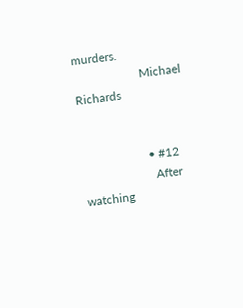murders.
                      Michael Richards


                      • #12
                        After watching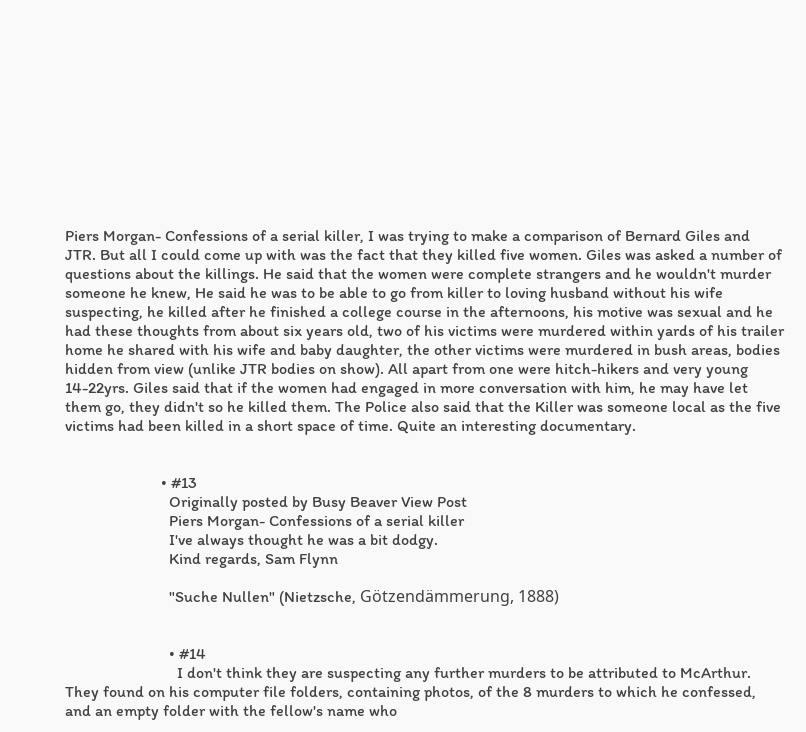Piers Morgan- Confessions of a serial killer, I was trying to make a comparison of Bernard Giles and JTR. But all I could come up with was the fact that they killed five women. Giles was asked a number of questions about the killings. He said that the women were complete strangers and he wouldn't murder someone he knew, He said he was to be able to go from killer to loving husband without his wife suspecting, he killed after he finished a college course in the afternoons, his motive was sexual and he had these thoughts from about six years old, two of his victims were murdered within yards of his trailer home he shared with his wife and baby daughter, the other victims were murdered in bush areas, bodies hidden from view (unlike JTR bodies on show). All apart from one were hitch-hikers and very young 14-22yrs. Giles said that if the women had engaged in more conversation with him, he may have let them go, they didn't so he killed them. The Police also said that the Killer was someone local as the five victims had been killed in a short space of time. Quite an interesting documentary.


                        • #13
                          Originally posted by Busy Beaver View Post
                          Piers Morgan- Confessions of a serial killer
                          I've always thought he was a bit dodgy.
                          Kind regards, Sam Flynn

                          "Suche Nullen" (Nietzsche, Götzendämmerung, 1888)


                          • #14
                            I don't think they are suspecting any further murders to be attributed to McArthur. They found on his computer file folders, containing photos, of the 8 murders to which he confessed, and an empty folder with the fellow's name who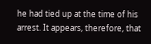he had tied up at the time of his arrest. It appears, therefore, that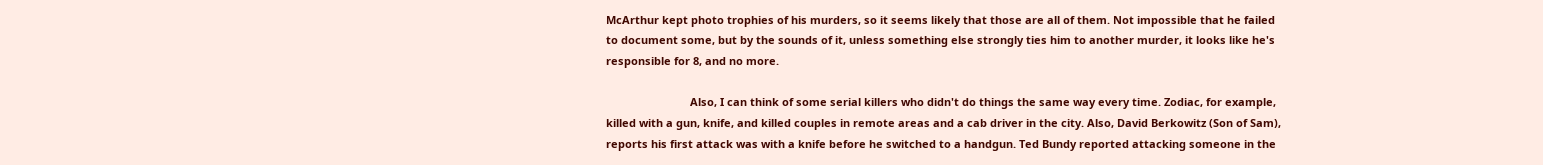McArthur kept photo trophies of his murders, so it seems likely that those are all of them. Not impossible that he failed to document some, but by the sounds of it, unless something else strongly ties him to another murder, it looks like he's responsible for 8, and no more.

                            Also, I can think of some serial killers who didn't do things the same way every time. Zodiac, for example, killed with a gun, knife, and killed couples in remote areas and a cab driver in the city. Also, David Berkowitz (Son of Sam), reports his first attack was with a knife before he switched to a handgun. Ted Bundy reported attacking someone in the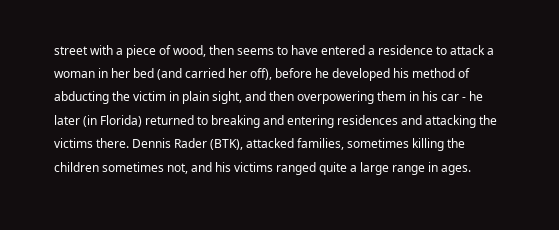street with a piece of wood, then seems to have entered a residence to attack a woman in her bed (and carried her off), before he developed his method of abducting the victim in plain sight, and then overpowering them in his car - he later (in Florida) returned to breaking and entering residences and attacking the victims there. Dennis Rader (BTK), attacked families, sometimes killing the children sometimes not, and his victims ranged quite a large range in ages.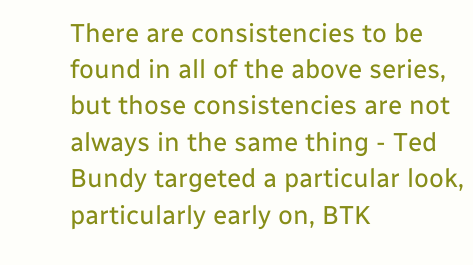There are consistencies to be found in all of the above series, but those consistencies are not always in the same thing - Ted Bundy targeted a particular look, particularly early on, BTK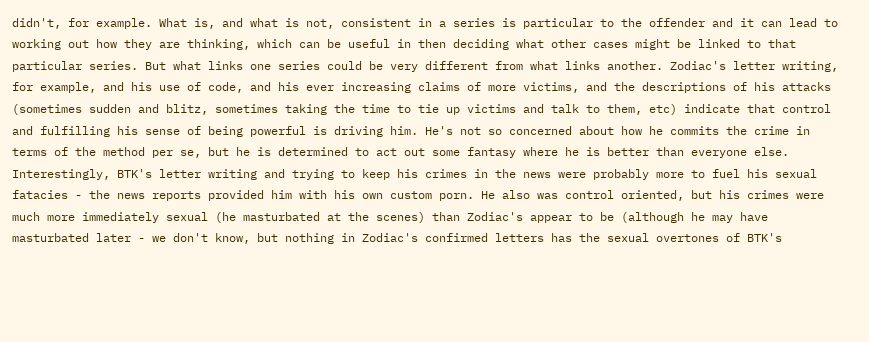didn't, for example. What is, and what is not, consistent in a series is particular to the offender and it can lead to working out how they are thinking, which can be useful in then deciding what other cases might be linked to that particular series. But what links one series could be very different from what links another. Zodiac's letter writing, for example, and his use of code, and his ever increasing claims of more victims, and the descriptions of his attacks (sometimes sudden and blitz, sometimes taking the time to tie up victims and talk to them, etc) indicate that control and fulfilling his sense of being powerful is driving him. He's not so concerned about how he commits the crime in terms of the method per se, but he is determined to act out some fantasy where he is better than everyone else. Interestingly, BTK's letter writing and trying to keep his crimes in the news were probably more to fuel his sexual fatacies - the news reports provided him with his own custom porn. He also was control oriented, but his crimes were much more immediately sexual (he masturbated at the scenes) than Zodiac's appear to be (although he may have masturbated later - we don't know, but nothing in Zodiac's confirmed letters has the sexual overtones of BTK's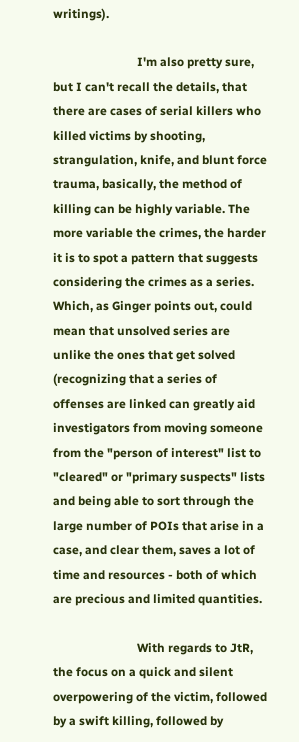writings).

                            I'm also pretty sure, but I can't recall the details, that there are cases of serial killers who killed victims by shooting, strangulation, knife, and blunt force trauma, basically, the method of killing can be highly variable. The more variable the crimes, the harder it is to spot a pattern that suggests considering the crimes as a series. Which, as Ginger points out, could mean that unsolved series are unlike the ones that get solved (recognizing that a series of offenses are linked can greatly aid investigators from moving someone from the "person of interest" list to "cleared" or "primary suspects" lists and being able to sort through the large number of POIs that arise in a case, and clear them, saves a lot of time and resources - both of which are precious and limited quantities.

                            With regards to JtR, the focus on a quick and silent overpowering of the victim, followed by a swift killing, followed by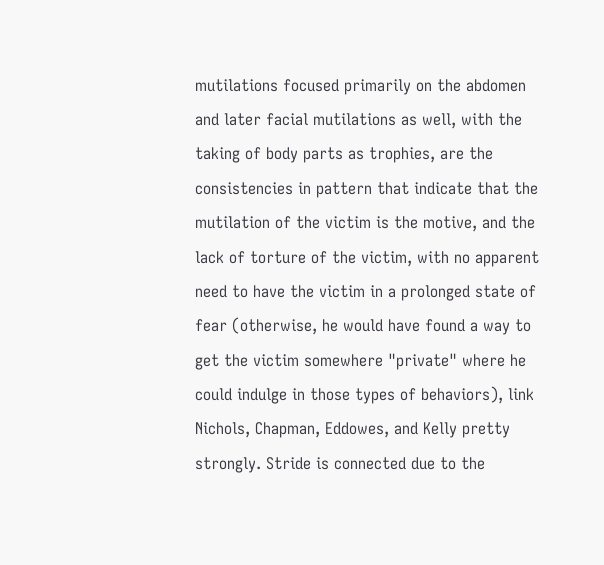mutilations focused primarily on the abdomen and later facial mutilations as well, with the taking of body parts as trophies, are the consistencies in pattern that indicate that the mutilation of the victim is the motive, and the lack of torture of the victim, with no apparent need to have the victim in a prolonged state of fear (otherwise, he would have found a way to get the victim somewhere "private" where he could indulge in those types of behaviors), link Nichols, Chapman, Eddowes, and Kelly pretty strongly. Stride is connected due to the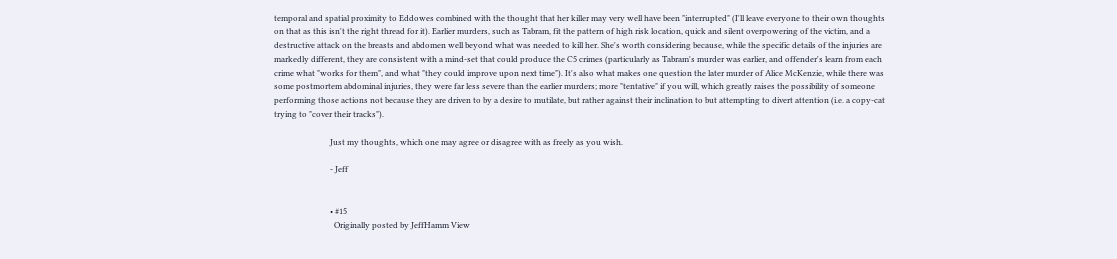temporal and spatial proximity to Eddowes combined with the thought that her killer may very well have been "interrupted" (I'll leave everyone to their own thoughts on that as this isn't the right thread for it). Earlier murders, such as Tabram, fit the pattern of high risk location, quick and silent overpowering of the victim, and a destructive attack on the breasts and abdomen well beyond what was needed to kill her. She's worth considering because, while the specific details of the injuries are markedly different, they are consistent with a mind-set that could produce the C5 crimes (particularly as Tabram's murder was earlier, and offender's learn from each crime what "works for them", and what "they could improve upon next time"). It's also what makes one question the later murder of Alice McKenzie, while there was some postmortem abdominal injuries, they were far less severe than the earlier murders; more "tentative" if you will, which greatly raises the possibility of someone performing those actions not because they are driven to by a desire to mutilate, but rather against their inclination to but attempting to divert attention (i.e. a copy-cat trying to "cover their tracks").

                            Just my thoughts, which one may agree or disagree with as freely as you wish.

                            - Jeff


                            • #15
                              Originally posted by JeffHamm View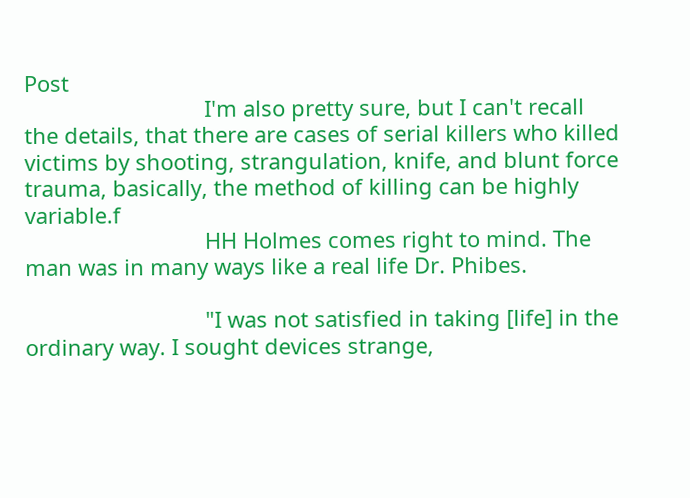Post
                              I'm also pretty sure, but I can't recall the details, that there are cases of serial killers who killed victims by shooting, strangulation, knife, and blunt force trauma, basically, the method of killing can be highly variable.f
                              HH Holmes comes right to mind. The man was in many ways like a real life Dr. Phibes.

                              "I was not satisfied in taking [life] in the ordinary way. I sought devices strange,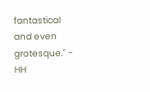fantastical and even grotesque." - HH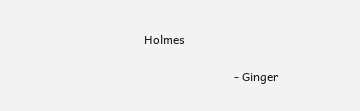Holmes

                              - Ginger